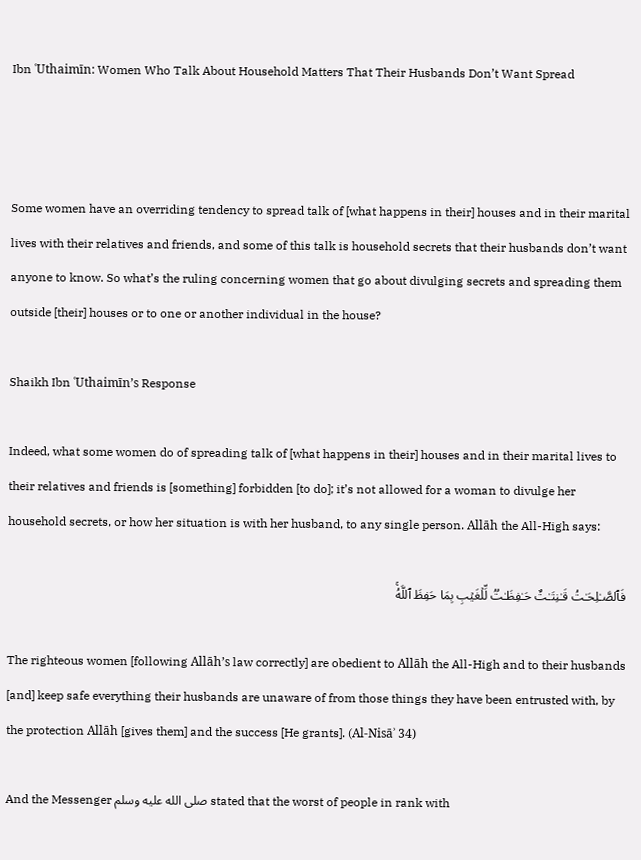Ibn ʿUthaimīn: Women Who Talk About Household Matters That Their Husbands Don’t Want Spread



Some women have an overriding tendency to spread talk of [what happens in their] houses and in their marital lives with their relatives and friends, and some of this talk is household secrets that their husbands don’t want anyone to know. So what’s the ruling concerning women that go about divulging secrets and spreading them outside [their] houses or to one or another individual in the house?

Shaikh Ibn ʿUthaimīn’s Response

Indeed, what some women do of spreading talk of [what happens in their] houses and in their marital lives to their relatives and friends is [something] forbidden [to do]; it’s not allowed for a woman to divulge her household secrets, or how her situation is with her husband, to any single person. Allāh the All-High says:

فَٱلصَّـٰلِحَـٰتُ قَـٰنِتَـٰتٌ حَـٰفِظَـٰتࣱ لِّلۡغَیۡبِ بِمَا حَفِظَ ٱللَّهُۚ

The righteous women [following Allāh’s law correctly] are obedient to Allāh the All-High and to their husbands [and] keep safe everything their husbands are unaware of from those things they have been entrusted with, by the protection Allāh [gives them] and the success [He grants]. (Al-Nisāʾ 34)

And the Messenger صلى الله عليه وسلم stated that the worst of people in rank with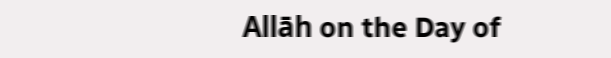Allāh on the Day of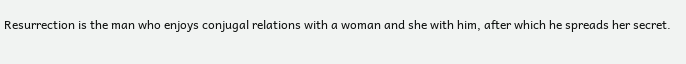Resurrection is the man who enjoys conjugal relations with a woman and she with him, after which he spreads her secret.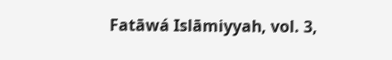Fatāwá Islāmiyyah, vol. 3,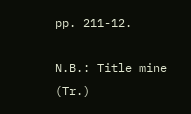pp. 211-12.

N.B.: Title mine (Tr.)